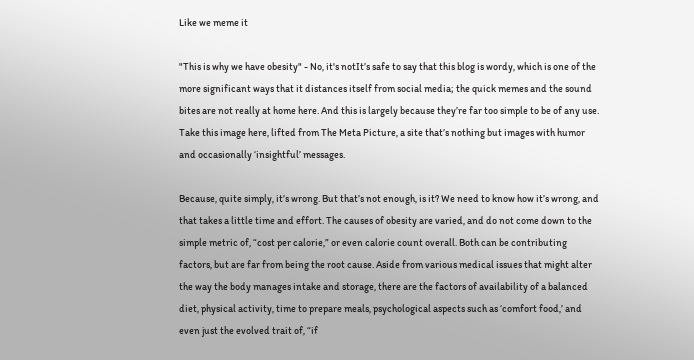Like we meme it

"This is why we have obesity" - No, it's notIt’s safe to say that this blog is wordy, which is one of the more significant ways that it distances itself from social media; the quick memes and the sound bites are not really at home here. And this is largely because they’re far too simple to be of any use. Take this image here, lifted from The Meta Picture, a site that’s nothing but images with humor and occasionally ‘insightful’ messages.

Because, quite simply, it’s wrong. But that’s not enough, is it? We need to know how it’s wrong, and that takes a little time and effort. The causes of obesity are varied, and do not come down to the simple metric of, “cost per calorie,” or even calorie count overall. Both can be contributing factors, but are far from being the root cause. Aside from various medical issues that might alter the way the body manages intake and storage, there are the factors of availability of a balanced diet, physical activity, time to prepare meals, psychological aspects such as ‘comfort food,’ and even just the evolved trait of, “if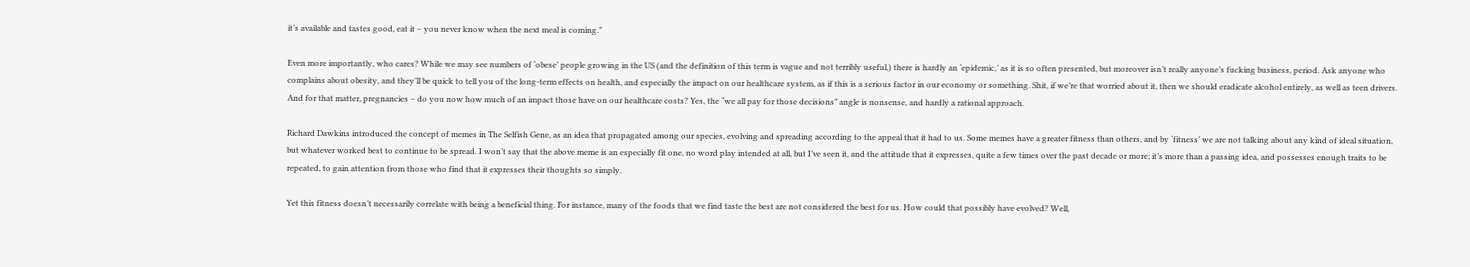it’s available and tastes good, eat it – you never know when the next meal is coming.”

Even more importantly, who cares? While we may see numbers of ‘obese’ people growing in the US (and the definition of this term is vague and not terribly useful,) there is hardly an ‘epidemic,’ as it is so often presented, but moreover isn’t really anyone’s fucking business, period. Ask anyone who complains about obesity, and they’ll be quick to tell you of the long-term effects on health, and especially the impact on our healthcare system, as if this is a serious factor in our economy or something. Shit, if we’re that worried about it, then we should eradicate alcohol entirely, as well as teen drivers. And for that matter, pregnancies – do you now how much of an impact those have on our healthcare costs? Yes, the “we all pay for those decisions” angle is nonsense, and hardly a rational approach.

Richard Dawkins introduced the concept of memes in The Selfish Gene, as an idea that propagated among our species, evolving and spreading according to the appeal that it had to us. Some memes have a greater fitness than others, and by ‘fitness’ we are not talking about any kind of ideal situation, but whatever worked best to continue to be spread. I won’t say that the above meme is an especially fit one, no word play intended at all, but I’ve seen it, and the attitude that it expresses, quite a few times over the past decade or more; it’s more than a passing idea, and possesses enough traits to be repeated, to gain attention from those who find that it expresses their thoughts so simply.

Yet this fitness doesn’t necessarily correlate with being a beneficial thing. For instance, many of the foods that we find taste the best are not considered the best for us. How could that possibly have evolved? Well,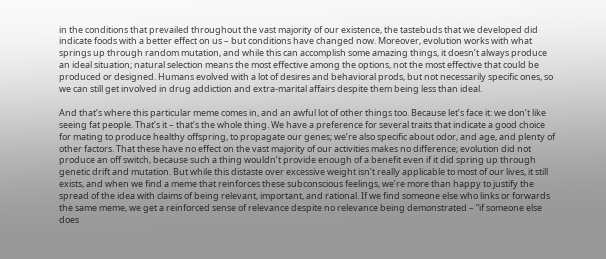in the conditions that prevailed throughout the vast majority of our existence, the tastebuds that we developed did indicate foods with a better effect on us – but conditions have changed now. Moreover, evolution works with what springs up through random mutation, and while this can accomplish some amazing things, it doesn’t always produce an ideal situation; natural selection means the most effective among the options, not the most effective that could be produced or designed. Humans evolved with a lot of desires and behavioral prods, but not necessarily specific ones, so we can still get involved in drug addiction and extra-marital affairs despite them being less than ideal.

And that’s where this particular meme comes in, and an awful lot of other things too. Because let’s face it: we don’t like seeing fat people. That’s it – that’s the whole thing. We have a preference for several traits that indicate a good choice for mating to produce healthy offspring, to propagate our genes; we’re also specific about odor, and age, and plenty of other factors. That these have no effect on the vast majority of our activities makes no difference; evolution did not produce an off switch, because such a thing wouldn’t provide enough of a benefit even if it did spring up through genetic drift and mutation. But while this distaste over excessive weight isn’t really applicable to most of our lives, it still exists, and when we find a meme that reinforces these subconscious feelings, we’re more than happy to justify the spread of the idea with claims of being relevant, important, and rational. If we find someone else who links or forwards the same meme, we get a reinforced sense of relevance despite no relevance being demonstrated – “if someone else does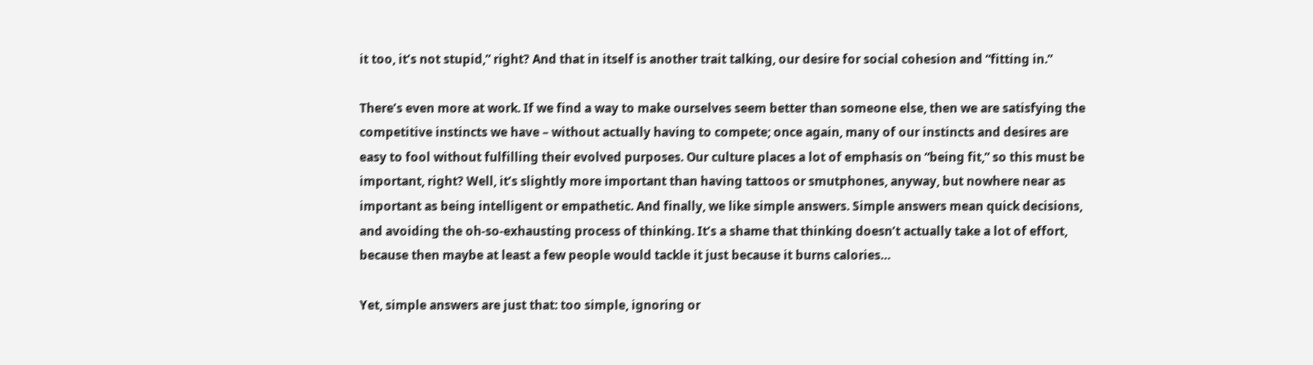it too, it’s not stupid,” right? And that in itself is another trait talking, our desire for social cohesion and “fitting in.”

There’s even more at work. If we find a way to make ourselves seem better than someone else, then we are satisfying the competitive instincts we have – without actually having to compete; once again, many of our instincts and desires are easy to fool without fulfilling their evolved purposes. Our culture places a lot of emphasis on “being fit,” so this must be important, right? Well, it’s slightly more important than having tattoos or smutphones, anyway, but nowhere near as important as being intelligent or empathetic. And finally, we like simple answers. Simple answers mean quick decisions, and avoiding the oh-so-exhausting process of thinking. It’s a shame that thinking doesn’t actually take a lot of effort, because then maybe at least a few people would tackle it just because it burns calories…

Yet, simple answers are just that: too simple, ignoring or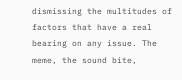dismissing the multitudes of factors that have a real bearing on any issue. The meme, the sound bite,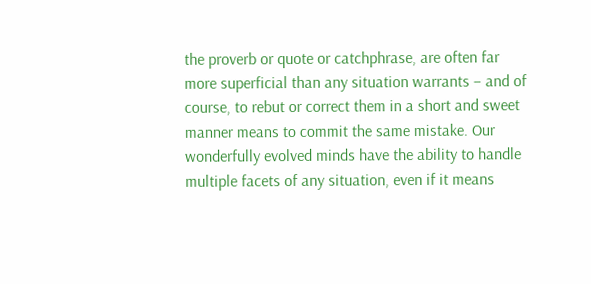the proverb or quote or catchphrase, are often far more superficial than any situation warrants – and of course, to rebut or correct them in a short and sweet manner means to commit the same mistake. Our wonderfully evolved minds have the ability to handle multiple facets of any situation, even if it means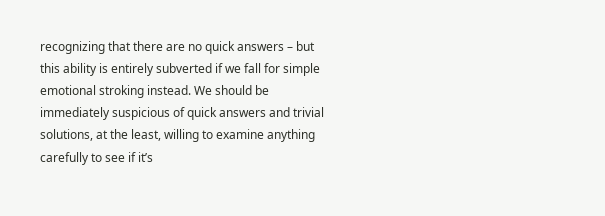recognizing that there are no quick answers – but this ability is entirely subverted if we fall for simple emotional stroking instead. We should be immediately suspicious of quick answers and trivial solutions, at the least, willing to examine anything carefully to see if it’s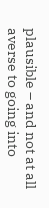plausible – and not at all averse to going into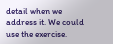detail when we address it. We could use the exercise.